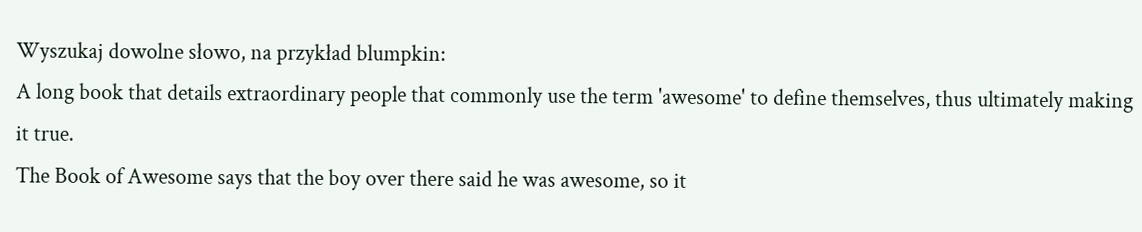Wyszukaj dowolne słowo, na przykład blumpkin:
A long book that details extraordinary people that commonly use the term 'awesome' to define themselves, thus ultimately making it true.
The Book of Awesome says that the boy over there said he was awesome, so it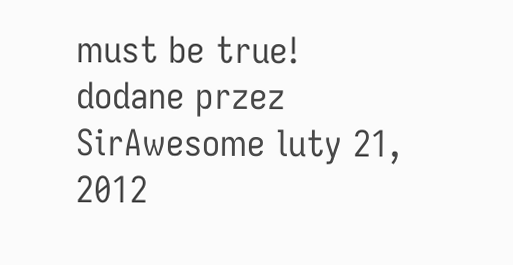must be true!
dodane przez SirAwesome luty 21, 2012